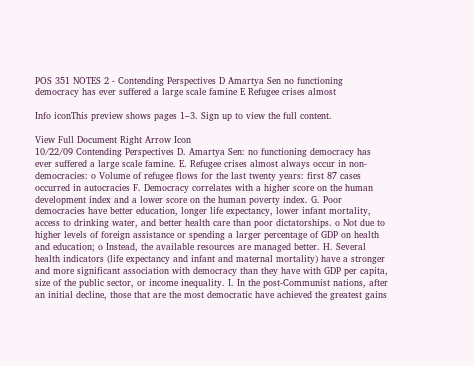POS 351 NOTES 2 - Contending Perspectives D Amartya Sen no functioning democracy has ever suffered a large scale famine E Refugee crises almost

Info iconThis preview shows pages 1–3. Sign up to view the full content.

View Full Document Right Arrow Icon
10/22/09 Contending Perspectives D. Amartya Sen: no functioning democracy has ever suffered a large scale famine. E. Refugee crises almost always occur in non-democracies: o Volume of refugee flows for the last twenty years: first 87 cases occurred in autocracies F. Democracy correlates with a higher score on the human development index and a lower score on the human poverty index. G. Poor democracies have better education, longer life expectancy, lower infant mortality, access to drinking water, and better health care than poor dictatorships. o Not due to higher levels of foreign assistance or spending a larger percentage of GDP on health and education; o Instead, the available resources are managed better. H. Several health indicators (life expectancy and infant and maternal mortality) have a stronger and more significant association with democracy than they have with GDP per capita, size of the public sector, or income inequality. I. In the post-Communist nations, after an initial decline, those that are the most democratic have achieved the greatest gains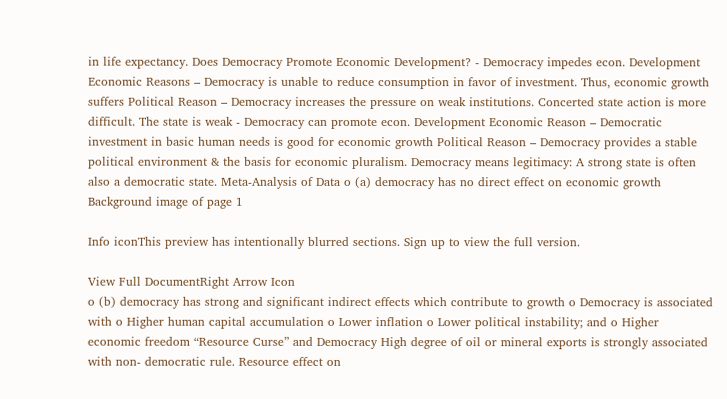in life expectancy. Does Democracy Promote Economic Development? - Democracy impedes econ. Development Economic Reasons – Democracy is unable to reduce consumption in favor of investment. Thus, economic growth suffers Political Reason – Democracy increases the pressure on weak institutions. Concerted state action is more difficult. The state is weak - Democracy can promote econ. Development Economic Reason – Democratic investment in basic human needs is good for economic growth Political Reason – Democracy provides a stable political environment & the basis for economic pluralism. Democracy means legitimacy: A strong state is often also a democratic state. Meta-Analysis of Data o (a) democracy has no direct effect on economic growth
Background image of page 1

Info iconThis preview has intentionally blurred sections. Sign up to view the full version.

View Full DocumentRight Arrow Icon
o (b) democracy has strong and significant indirect effects which contribute to growth o Democracy is associated with o Higher human capital accumulation o Lower inflation o Lower political instability; and o Higher economic freedom “Resource Curse” and Democracy High degree of oil or mineral exports is strongly associated with non- democratic rule. Resource effect on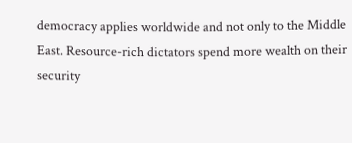democracy applies worldwide and not only to the Middle East. Resource-rich dictators spend more wealth on their security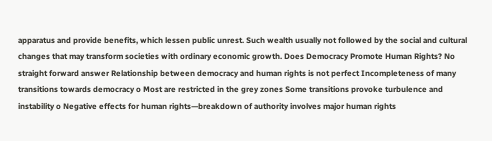apparatus and provide benefits, which lessen public unrest. Such wealth usually not followed by the social and cultural changes that may transform societies with ordinary economic growth. Does Democracy Promote Human Rights? No straight forward answer Relationship between democracy and human rights is not perfect Incompleteness of many transitions towards democracy o Most are restricted in the grey zones Some transitions provoke turbulence and instability o Negative effects for human rights—breakdown of authority involves major human rights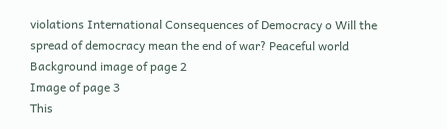violations International Consequences of Democracy o Will the spread of democracy mean the end of war? Peaceful world
Background image of page 2
Image of page 3
This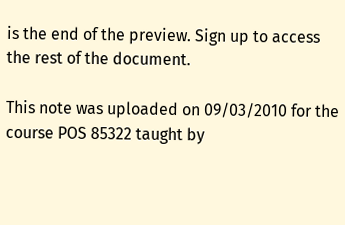is the end of the preview. Sign up to access the rest of the document.

This note was uploaded on 09/03/2010 for the course POS 85322 taught by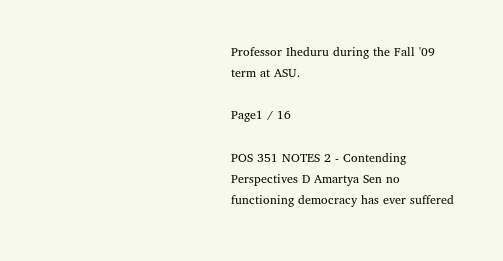Professor Iheduru during the Fall '09 term at ASU.

Page1 / 16

POS 351 NOTES 2 - Contending Perspectives D Amartya Sen no functioning democracy has ever suffered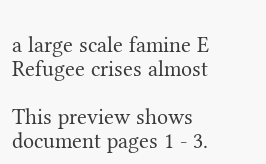a large scale famine E Refugee crises almost

This preview shows document pages 1 - 3.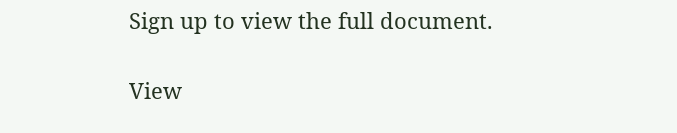Sign up to view the full document.

View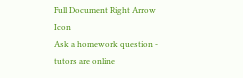Full Document Right Arrow Icon
Ask a homework question - tutors are online